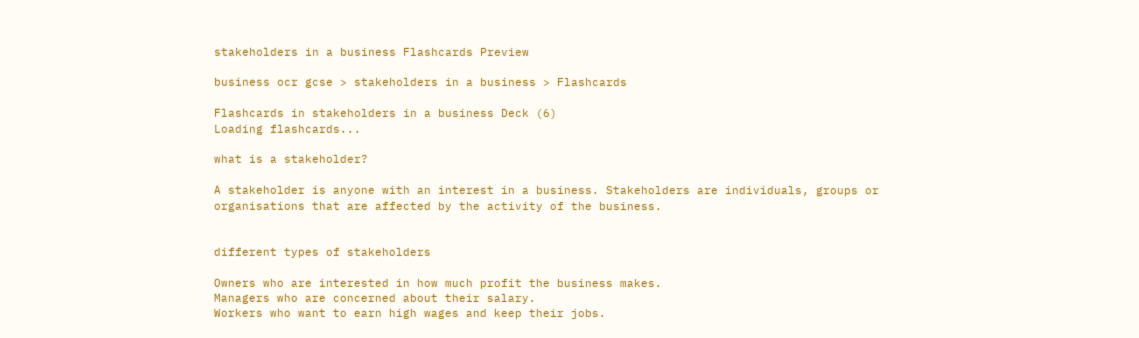stakeholders in a business Flashcards Preview

business ocr gcse > stakeholders in a business > Flashcards

Flashcards in stakeholders in a business Deck (6)
Loading flashcards...

what is a stakeholder?

A stakeholder is anyone with an interest in a business. Stakeholders are individuals, groups or organisations that are affected by the activity of the business.


different types of stakeholders

Owners who are interested in how much profit the business makes.
Managers who are concerned about their salary.
Workers who want to earn high wages and keep their jobs.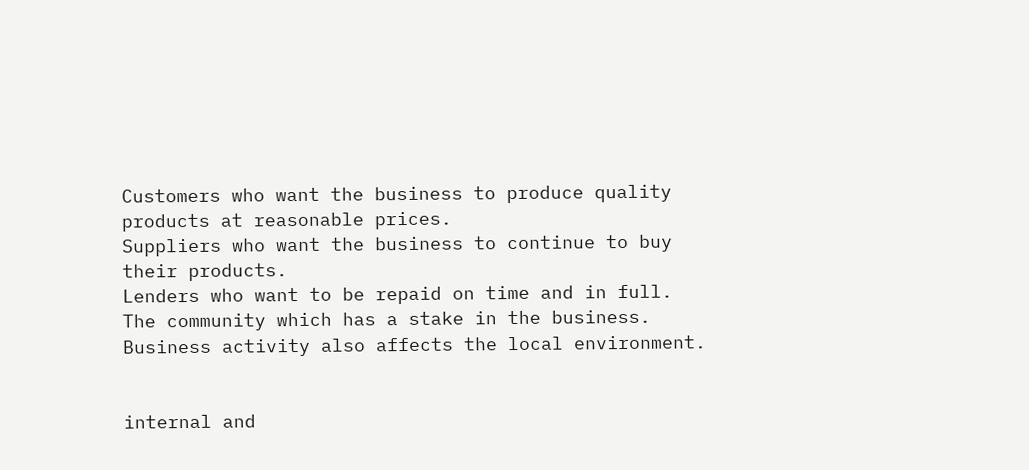Customers who want the business to produce quality products at reasonable prices.
Suppliers who want the business to continue to buy their products.
Lenders who want to be repaid on time and in full.
The community which has a stake in the business. Business activity also affects the local environment.


internal and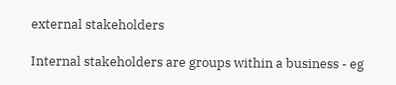external stakeholders

Internal stakeholders are groups within a business - eg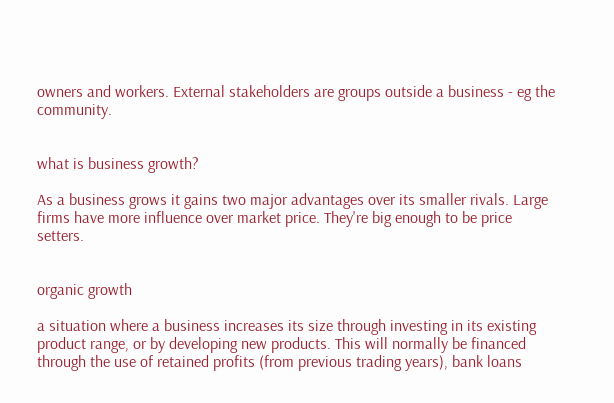owners and workers. External stakeholders are groups outside a business - eg the community.


what is business growth?

As a business grows it gains two major advantages over its smaller rivals. Large firms have more influence over market price. They're big enough to be price setters.


organic growth

a situation where a business increases its size through investing in its existing product range, or by developing new products. This will normally be financed through the use of retained profits (from previous trading years), bank loans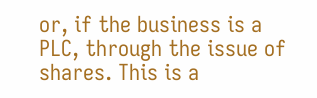or, if the business is a PLC, through the issue of shares. This is a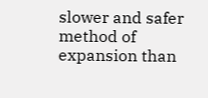slower and safer method of expansion than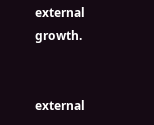external growth.


external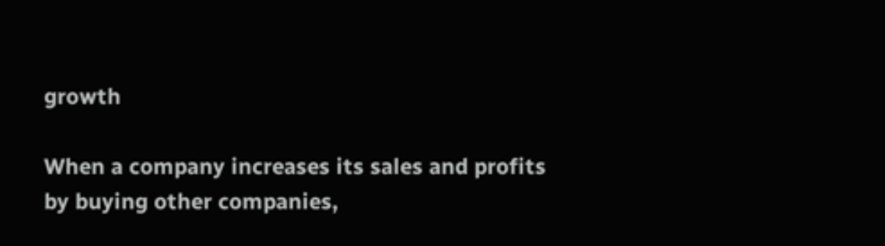growth

When a company increases its sales and profits by buying other companies,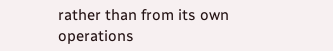rather than from its own operations